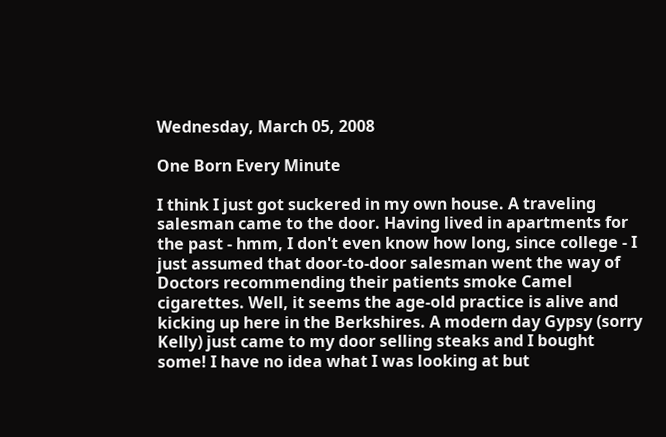Wednesday, March 05, 2008

One Born Every Minute

I think I just got suckered in my own house. A traveling salesman came to the door. Having lived in apartments for the past - hmm, I don't even know how long, since college - I just assumed that door-to-door salesman went the way of Doctors recommending their patients smoke Camel cigarettes. Well, it seems the age-old practice is alive and kicking up here in the Berkshires. A modern day Gypsy (sorry Kelly) just came to my door selling steaks and I bought some! I have no idea what I was looking at but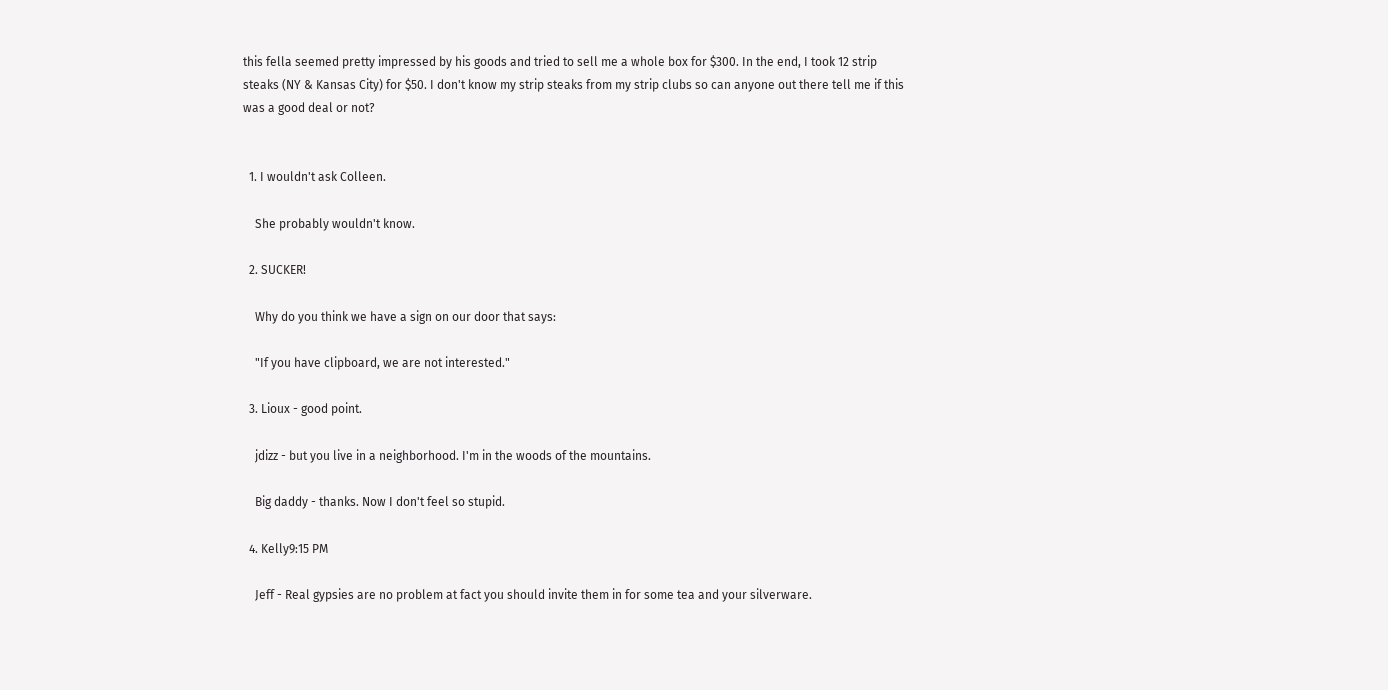this fella seemed pretty impressed by his goods and tried to sell me a whole box for $300. In the end, I took 12 strip steaks (NY & Kansas City) for $50. I don't know my strip steaks from my strip clubs so can anyone out there tell me if this was a good deal or not?


  1. I wouldn't ask Colleen.

    She probably wouldn't know.

  2. SUCKER!

    Why do you think we have a sign on our door that says:

    "If you have clipboard, we are not interested."

  3. Lioux - good point.

    jdizz - but you live in a neighborhood. I'm in the woods of the mountains.

    Big daddy - thanks. Now I don't feel so stupid.

  4. Kelly9:15 PM

    Jeff - Real gypsies are no problem at fact you should invite them in for some tea and your silverware.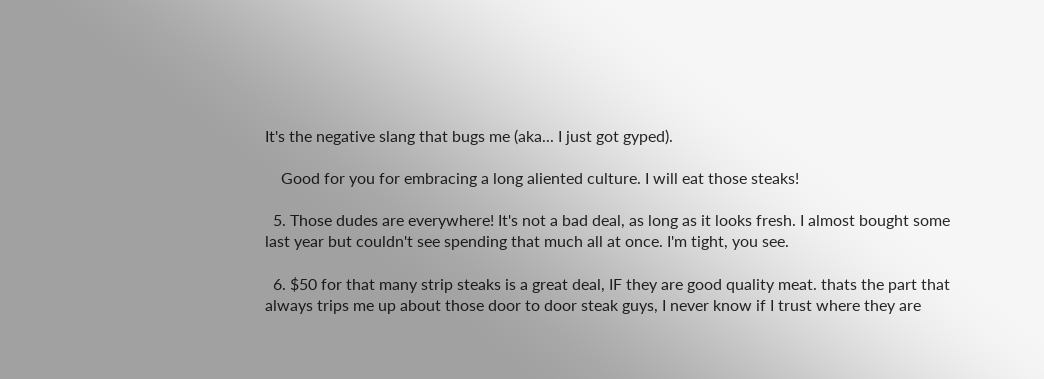It's the negative slang that bugs me (aka... I just got gyped).

    Good for you for embracing a long aliented culture. I will eat those steaks!

  5. Those dudes are everywhere! It's not a bad deal, as long as it looks fresh. I almost bought some last year but couldn't see spending that much all at once. I'm tight, you see.

  6. $50 for that many strip steaks is a great deal, IF they are good quality meat. thats the part that always trips me up about those door to door steak guys, I never know if I trust where they are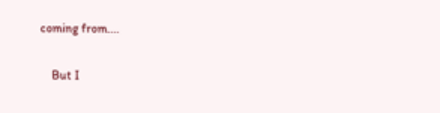coming from....

    But I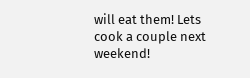will eat them! Lets cook a couple next weekend!